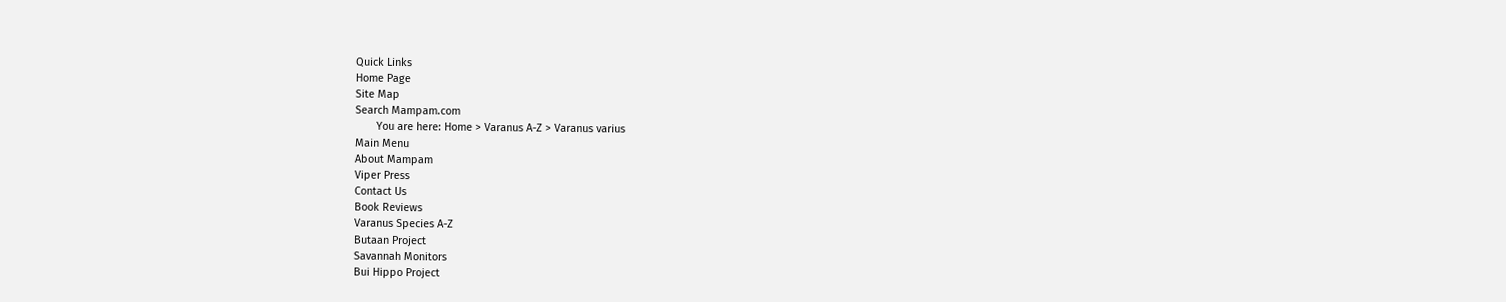Quick Links
Home Page
Site Map
Search Mampam.com
       You are here: Home > Varanus A-Z > Varanus varius
Main Menu
About Mampam
Viper Press
Contact Us
Book Reviews
Varanus Species A-Z
Butaan Project
Savannah Monitors
Bui Hippo Project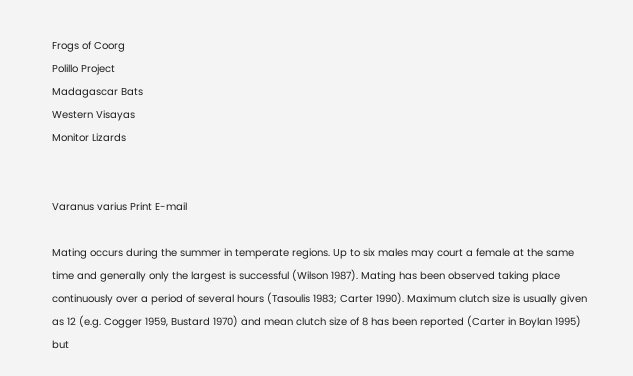Frogs of Coorg
Polillo Project
Madagascar Bats
Western Visayas
Monitor Lizards


Varanus varius Print E-mail

Mating occurs during the summer in temperate regions. Up to six males may court a female at the same time and generally only the largest is successful (Wilson 1987). Mating has been observed taking place continuously over a period of several hours (Tasoulis 1983; Carter 1990). Maximum clutch size is usually given as 12 (e.g. Cogger 1959, Bustard 1970) and mean clutch size of 8 has been reported (Carter in Boylan 1995) but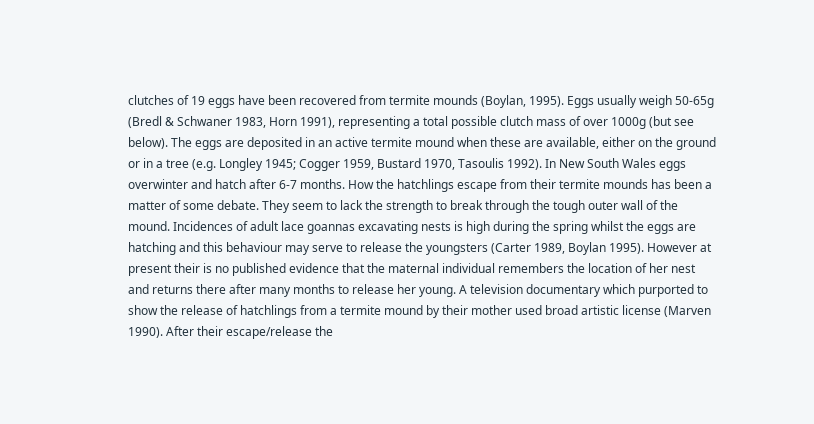clutches of 19 eggs have been recovered from termite mounds (Boylan, 1995). Eggs usually weigh 50-65g (Bredl & Schwaner 1983, Horn 1991), representing a total possible clutch mass of over 1000g (but see below). The eggs are deposited in an active termite mound when these are available, either on the ground or in a tree (e.g. Longley 1945; Cogger 1959, Bustard 1970, Tasoulis 1992). In New South Wales eggs overwinter and hatch after 6-7 months. How the hatchlings escape from their termite mounds has been a matter of some debate. They seem to lack the strength to break through the tough outer wall of the mound. Incidences of adult lace goannas excavating nests is high during the spring whilst the eggs are hatching and this behaviour may serve to release the youngsters (Carter 1989, Boylan 1995). However at present their is no published evidence that the maternal individual remembers the location of her nest and returns there after many months to release her young. A television documentary which purported to show the release of hatchlings from a termite mound by their mother used broad artistic license (Marven 1990). After their escape/release the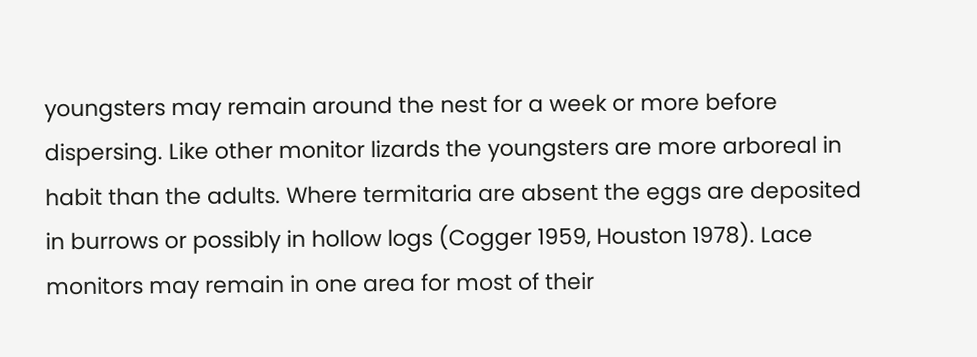youngsters may remain around the nest for a week or more before dispersing. Like other monitor lizards the youngsters are more arboreal in habit than the adults. Where termitaria are absent the eggs are deposited in burrows or possibly in hollow logs (Cogger 1959, Houston 1978). Lace monitors may remain in one area for most of their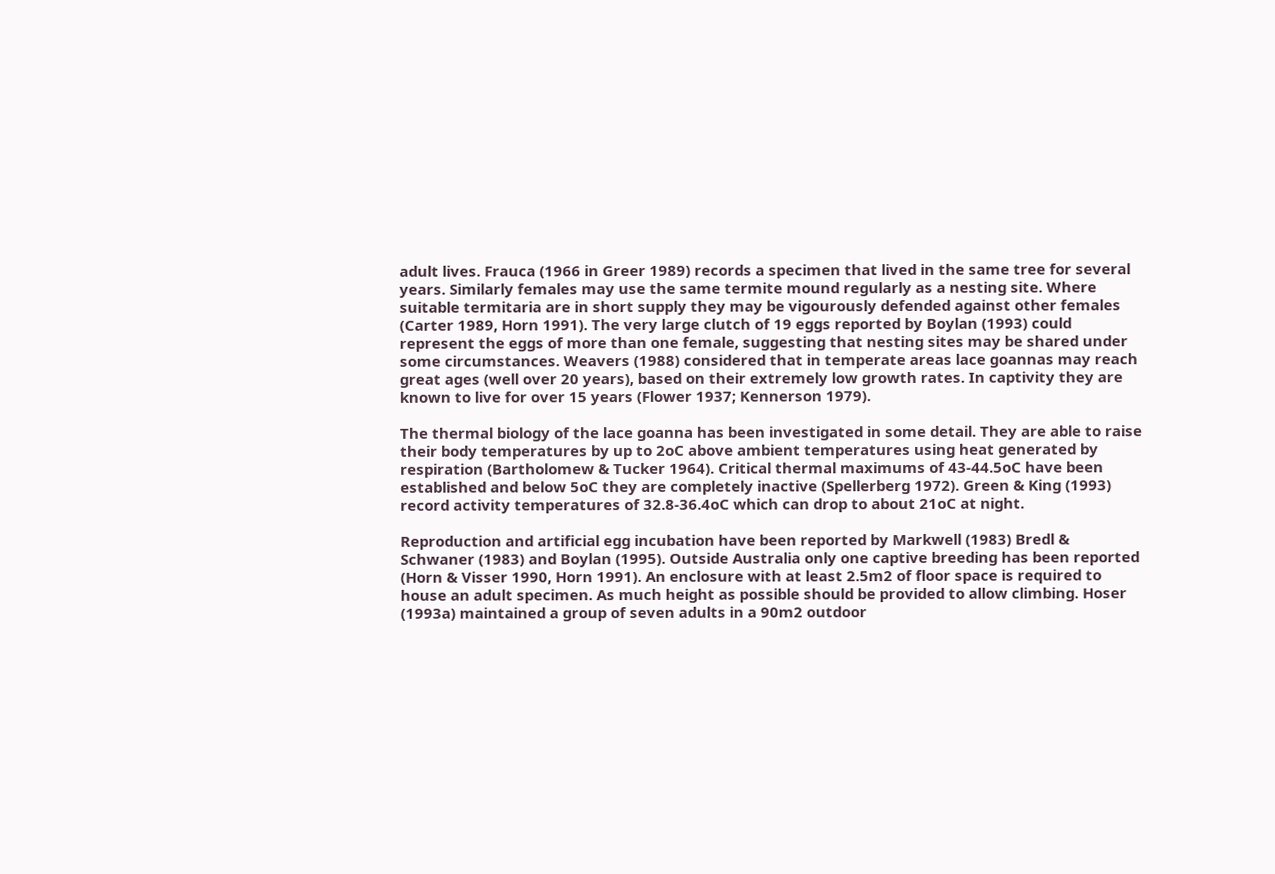adult lives. Frauca (1966 in Greer 1989) records a specimen that lived in the same tree for several years. Similarly females may use the same termite mound regularly as a nesting site. Where suitable termitaria are in short supply they may be vigourously defended against other females (Carter 1989, Horn 1991). The very large clutch of 19 eggs reported by Boylan (1993) could represent the eggs of more than one female, suggesting that nesting sites may be shared under some circumstances. Weavers (1988) considered that in temperate areas lace goannas may reach great ages (well over 20 years), based on their extremely low growth rates. In captivity they are known to live for over 15 years (Flower 1937; Kennerson 1979).

The thermal biology of the lace goanna has been investigated in some detail. They are able to raise their body temperatures by up to 2oC above ambient temperatures using heat generated by respiration (Bartholomew & Tucker 1964). Critical thermal maximums of 43-44.5oC have been established and below 5oC they are completely inactive (Spellerberg 1972). Green & King (1993) record activity temperatures of 32.8-36.4oC which can drop to about 21oC at night.

Reproduction and artificial egg incubation have been reported by Markwell (1983) Bredl & Schwaner (1983) and Boylan (1995). Outside Australia only one captive breeding has been reported (Horn & Visser 1990, Horn 1991). An enclosure with at least 2.5m2 of floor space is required to house an adult specimen. As much height as possible should be provided to allow climbing. Hoser (1993a) maintained a group of seven adults in a 90m2 outdoor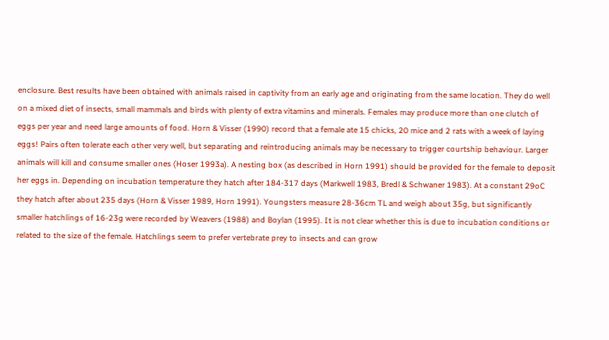enclosure. Best results have been obtained with animals raised in captivity from an early age and originating from the same location. They do well on a mixed diet of insects, small mammals and birds with plenty of extra vitamins and minerals. Females may produce more than one clutch of eggs per year and need large amounts of food. Horn & Visser (1990) record that a female ate 15 chicks, 20 mice and 2 rats with a week of laying eggs! Pairs often tolerate each other very well, but separating and reintroducing animals may be necessary to trigger courtship behaviour. Larger animals will kill and consume smaller ones (Hoser 1993a). A nesting box (as described in Horn 1991) should be provided for the female to deposit her eggs in. Depending on incubation temperature they hatch after 184-317 days (Markwell 1983, Bredl & Schwaner 1983). At a constant 29oC they hatch after about 235 days (Horn & Visser 1989, Horn 1991). Youngsters measure 28-36cm TL and weigh about 35g, but significantly smaller hatchlings of 16-23g were recorded by Weavers (1988) and Boylan (1995). It is not clear whether this is due to incubation conditions or related to the size of the female. Hatchlings seem to prefer vertebrate prey to insects and can grow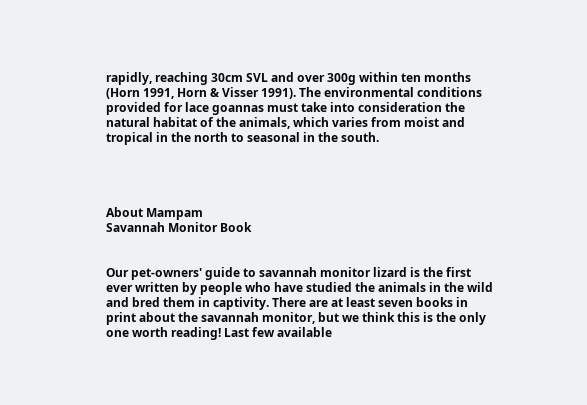rapidly, reaching 30cm SVL and over 300g within ten months (Horn 1991, Horn & Visser 1991). The environmental conditions provided for lace goannas must take into consideration the natural habitat of the animals, which varies from moist and tropical in the north to seasonal in the south.




About Mampam
Savannah Monitor Book


Our pet-owners' guide to savannah monitor lizard is the first ever written by people who have studied the animals in the wild and bred them in captivity. There are at least seven books in print about the savannah monitor, but we think this is the only one worth reading! Last few available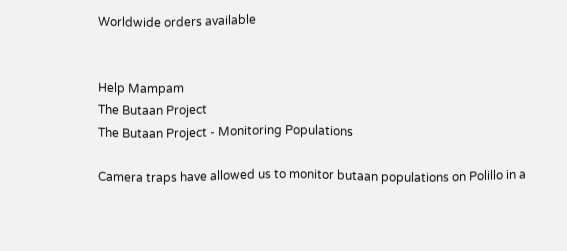Worldwide orders available


Help Mampam
The Butaan Project
The Butaan Project - Monitoring Populations

Camera traps have allowed us to monitor butaan populations on Polillo in a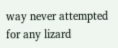way never attempted for any lizard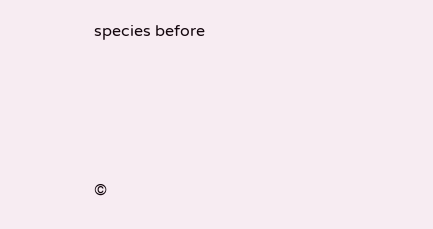species before






©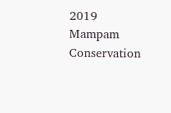2019 Mampam Conservation